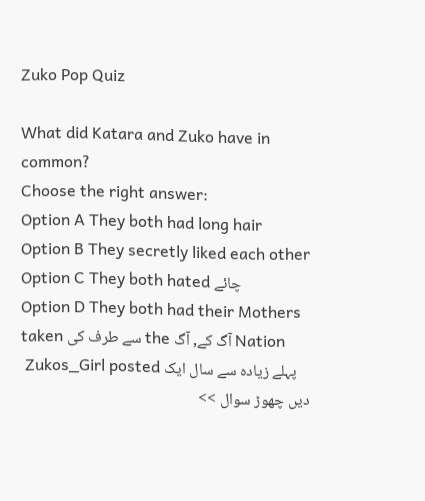Zuko Pop Quiz

What did Katara and Zuko have in common?
Choose the right answer:
Option A They both had long hair
Option B They secretly liked each other
Option C They both hated چائے
Option D They both had their Mothers taken سے طرف کی the آگ کے, آگ Nation
 Zukos_Girl posted پہلے زیادہ سے سال ایک
دیں چھوڑ سوال >>